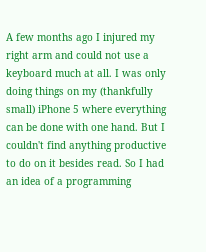A few months ago I injured my right arm and could not use a keyboard much at all. I was only doing things on my (thankfully small) iPhone 5 where everything can be done with one hand. But I couldn't find anything productive to do on it besides read. So I had an idea of a programming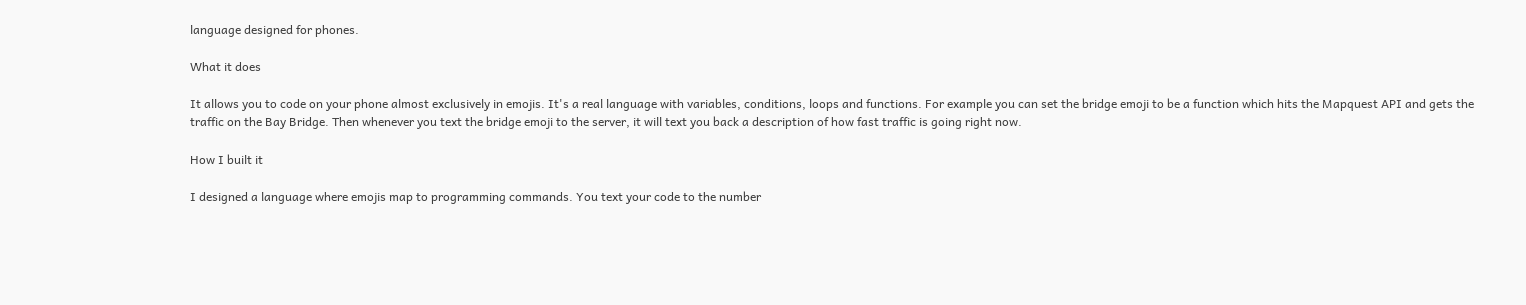language designed for phones.

What it does

It allows you to code on your phone almost exclusively in emojis. It's a real language with variables, conditions, loops and functions. For example you can set the bridge emoji to be a function which hits the Mapquest API and gets the traffic on the Bay Bridge. Then whenever you text the bridge emoji to the server, it will text you back a description of how fast traffic is going right now.

How I built it

I designed a language where emojis map to programming commands. You text your code to the number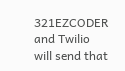321EZCODER and Twilio will send that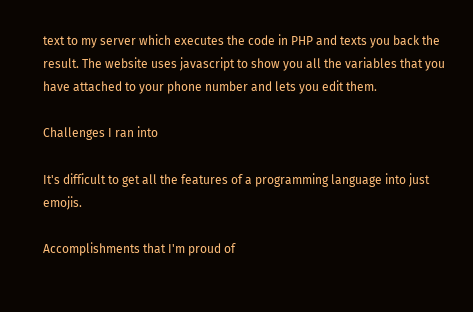text to my server which executes the code in PHP and texts you back the result. The website uses javascript to show you all the variables that you have attached to your phone number and lets you edit them.

Challenges I ran into

It's difficult to get all the features of a programming language into just emojis.

Accomplishments that I'm proud of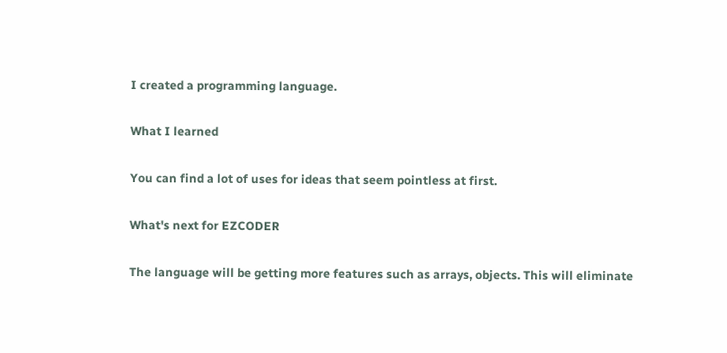I created a programming language.

What I learned

You can find a lot of uses for ideas that seem pointless at first.

What's next for EZCODER

The language will be getting more features such as arrays, objects. This will eliminate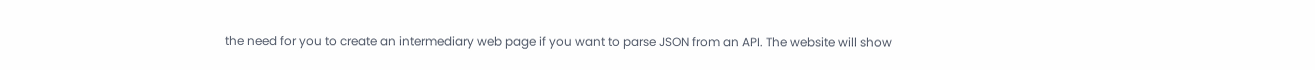the need for you to create an intermediary web page if you want to parse JSON from an API. The website will show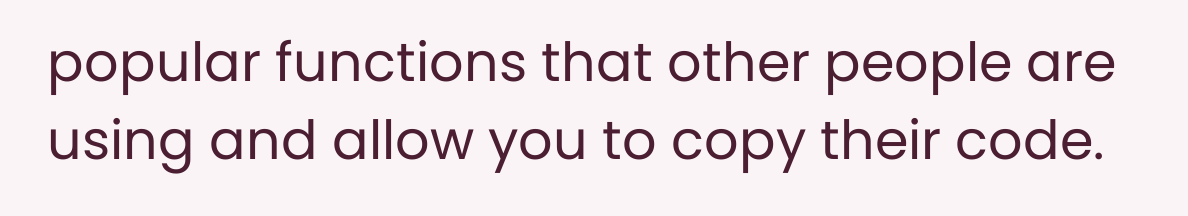popular functions that other people are using and allow you to copy their code.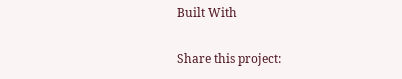Built With

Share this project: